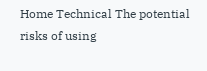Home Technical The potential risks of using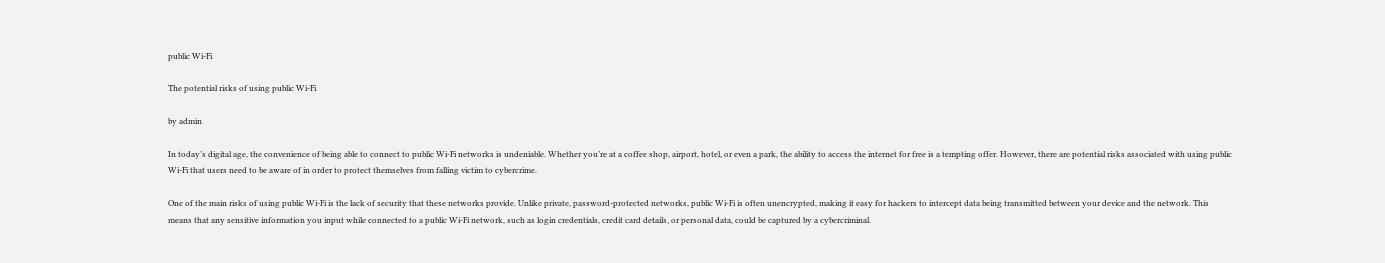public Wi-Fi

The potential risks of using public Wi-Fi

by admin

In today’s digital age, the convenience of being able to connect to public Wi-Fi networks is undeniable. Whether you’re at a coffee shop, airport, hotel, or even a park, the ability to access the internet for free is a tempting offer. However, there are potential risks associated with using public Wi-Fi that users need to be aware of in order to protect themselves from falling victim to cybercrime.

One of the main risks of using public Wi-Fi is the lack of security that these networks provide. Unlike private, password-protected networks, public Wi-Fi is often unencrypted, making it easy for hackers to intercept data being transmitted between your device and the network. This means that any sensitive information you input while connected to a public Wi-Fi network, such as login credentials, credit card details, or personal data, could be captured by a cybercriminal.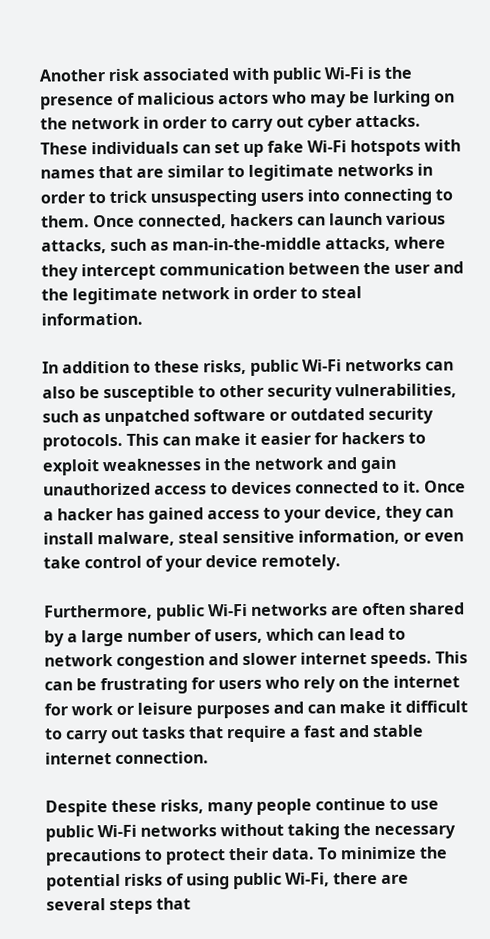Another risk associated with public Wi-Fi is the presence of malicious actors who may be lurking on the network in order to carry out cyber attacks. These individuals can set up fake Wi-Fi hotspots with names that are similar to legitimate networks in order to trick unsuspecting users into connecting to them. Once connected, hackers can launch various attacks, such as man-in-the-middle attacks, where they intercept communication between the user and the legitimate network in order to steal information.

In addition to these risks, public Wi-Fi networks can also be susceptible to other security vulnerabilities, such as unpatched software or outdated security protocols. This can make it easier for hackers to exploit weaknesses in the network and gain unauthorized access to devices connected to it. Once a hacker has gained access to your device, they can install malware, steal sensitive information, or even take control of your device remotely.

Furthermore, public Wi-Fi networks are often shared by a large number of users, which can lead to network congestion and slower internet speeds. This can be frustrating for users who rely on the internet for work or leisure purposes and can make it difficult to carry out tasks that require a fast and stable internet connection.

Despite these risks, many people continue to use public Wi-Fi networks without taking the necessary precautions to protect their data. To minimize the potential risks of using public Wi-Fi, there are several steps that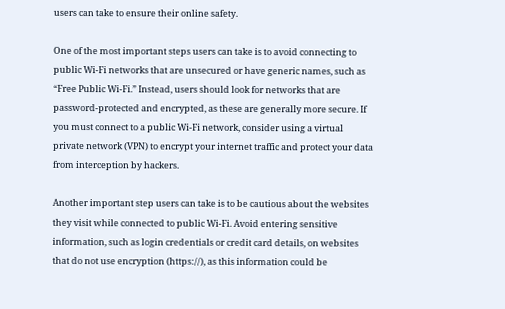users can take to ensure their online safety.

One of the most important steps users can take is to avoid connecting to public Wi-Fi networks that are unsecured or have generic names, such as “Free Public Wi-Fi.” Instead, users should look for networks that are password-protected and encrypted, as these are generally more secure. If you must connect to a public Wi-Fi network, consider using a virtual private network (VPN) to encrypt your internet traffic and protect your data from interception by hackers.

Another important step users can take is to be cautious about the websites they visit while connected to public Wi-Fi. Avoid entering sensitive information, such as login credentials or credit card details, on websites that do not use encryption (https://), as this information could be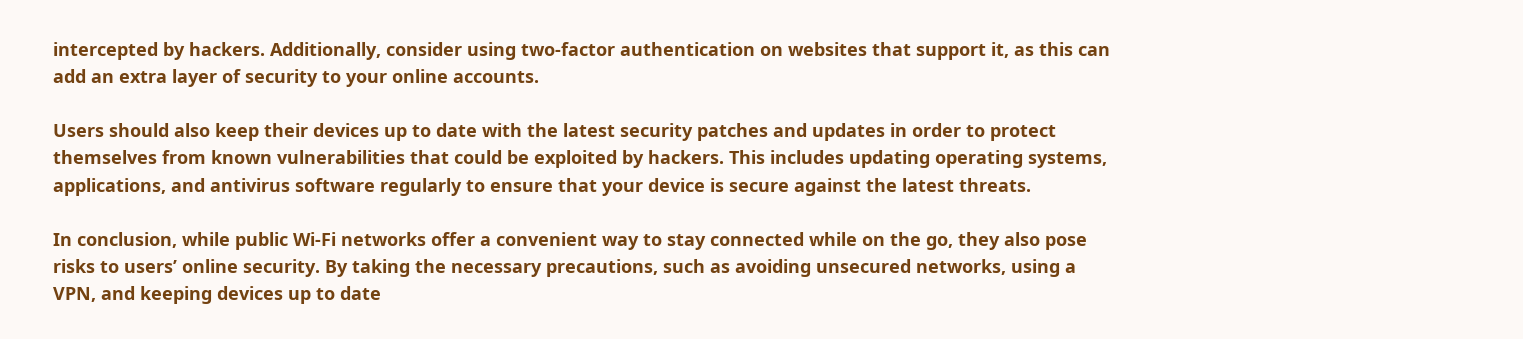intercepted by hackers. Additionally, consider using two-factor authentication on websites that support it, as this can add an extra layer of security to your online accounts.

Users should also keep their devices up to date with the latest security patches and updates in order to protect themselves from known vulnerabilities that could be exploited by hackers. This includes updating operating systems, applications, and antivirus software regularly to ensure that your device is secure against the latest threats.

In conclusion, while public Wi-Fi networks offer a convenient way to stay connected while on the go, they also pose risks to users’ online security. By taking the necessary precautions, such as avoiding unsecured networks, using a VPN, and keeping devices up to date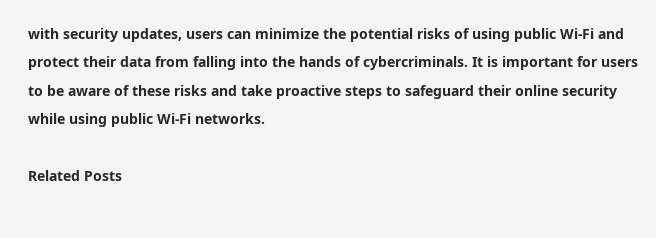with security updates, users can minimize the potential risks of using public Wi-Fi and protect their data from falling into the hands of cybercriminals. It is important for users to be aware of these risks and take proactive steps to safeguard their online security while using public Wi-Fi networks.

Related Posts